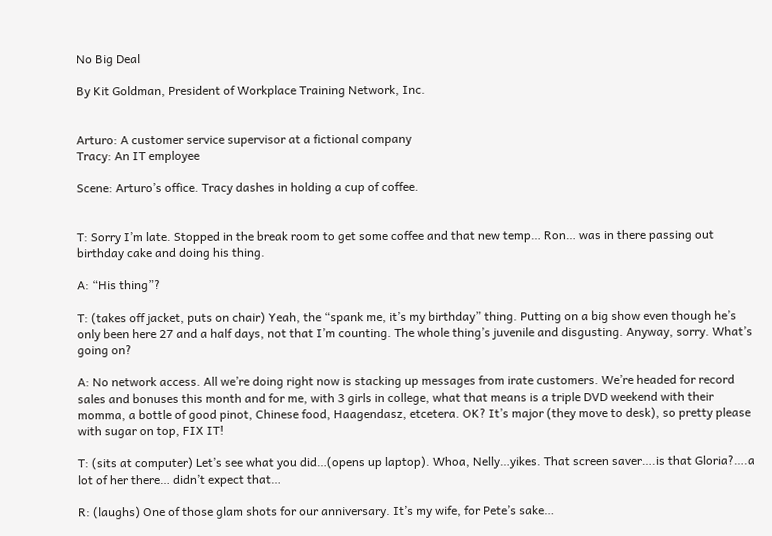No Big Deal

By Kit Goldman, President of Workplace Training Network, Inc.


Arturo: A customer service supervisor at a fictional company
Tracy: An IT employee

Scene: Arturo’s office. Tracy dashes in holding a cup of coffee.


T: Sorry I’m late. Stopped in the break room to get some coffee and that new temp… Ron… was in there passing out birthday cake and doing his thing.

A: “His thing”?

T: (takes off jacket, puts on chair) Yeah, the “spank me, it’s my birthday” thing. Putting on a big show even though he’s only been here 27 and a half days, not that I’m counting. The whole thing’s juvenile and disgusting. Anyway, sorry. What’s going on?

A: No network access. All we’re doing right now is stacking up messages from irate customers. We’re headed for record sales and bonuses this month and for me, with 3 girls in college, what that means is a triple DVD weekend with their momma, a bottle of good pinot, Chinese food, Haagendasz, etcetera. OK? It’s major (they move to desk), so pretty please with sugar on top, FIX IT!

T: (sits at computer) Let’s see what you did…(opens up laptop). Whoa, Nelly…yikes. That screen saver….is that Gloria?….a lot of her there… didn’t expect that…

R: (laughs) One of those glam shots for our anniversary. It’s my wife, for Pete’s sake…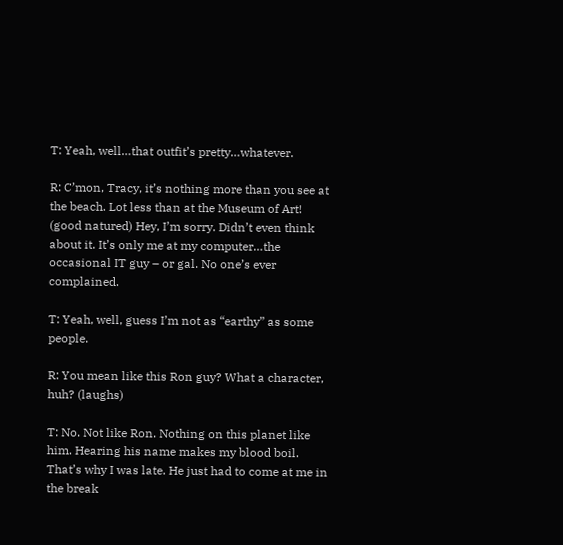T: Yeah, well…that outfit’s pretty…whatever.

R: C’mon, Tracy, it’s nothing more than you see at the beach. Lot less than at the Museum of Art! (good natured) Hey, I’m sorry. Didn’t even think about it. It’s only me at my computer…the occasional IT guy – or gal. No one’s ever complained.

T: Yeah, well, guess I’m not as “earthy” as some people.

R: You mean like this Ron guy? What a character, huh? (laughs)

T: No. Not like Ron. Nothing on this planet like him. Hearing his name makes my blood boil. That’s why I was late. He just had to come at me in the break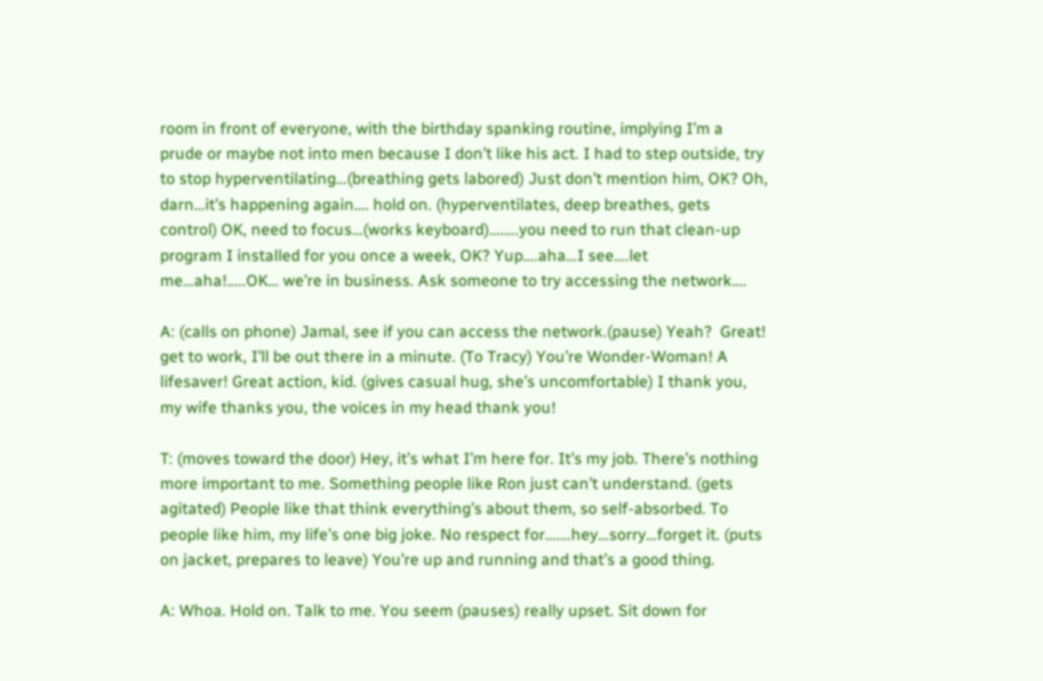room in front of everyone, with the birthday spanking routine, implying I’m a prude or maybe not into men because I don’t like his act. I had to step outside, try to stop hyperventilating…(breathing gets labored) Just don’t mention him, OK? Oh, darn…it’s happening again…. hold on. (hyperventilates, deep breathes, gets control) OK, need to focus…(works keyboard)….….you need to run that clean-up program I installed for you once a week, OK? Yup….aha…I see….let me…aha!…..OK… we’re in business. Ask someone to try accessing the network….

A: (calls on phone) Jamal, see if you can access the network.(pause) Yeah?  Great!  get to work, I’ll be out there in a minute. (To Tracy) You’re Wonder-Woman! A lifesaver! Great action, kid. (gives casual hug, she’s uncomfortable) I thank you, my wife thanks you, the voices in my head thank you!

T: (moves toward the door) Hey, it’s what I’m here for. It’s my job. There’s nothing more important to me. Something people like Ron just can’t understand. (gets agitated) People like that think everything’s about them, so self-absorbed. To people like him, my life’s one big joke. No respect for….…hey…sorry…forget it. (puts on jacket, prepares to leave) You’re up and running and that’s a good thing.

A: Whoa. Hold on. Talk to me. You seem (pauses) really upset. Sit down for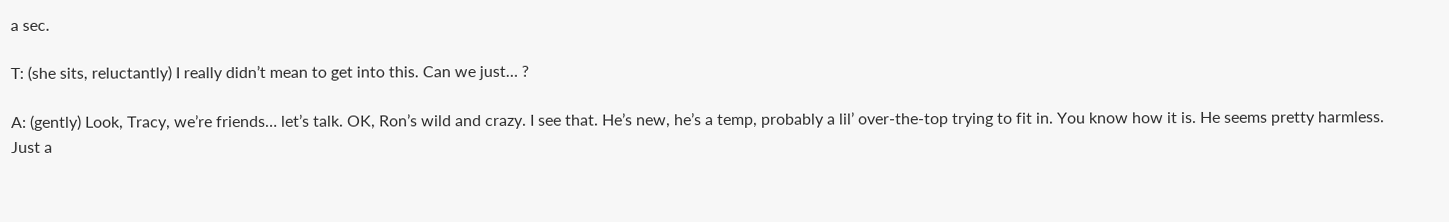a sec.

T: (she sits, reluctantly) I really didn’t mean to get into this. Can we just… ?

A: (gently) Look, Tracy, we’re friends… let’s talk. OK, Ron’s wild and crazy. I see that. He’s new, he’s a temp, probably a lil’ over-the-top trying to fit in. You know how it is. He seems pretty harmless. Just a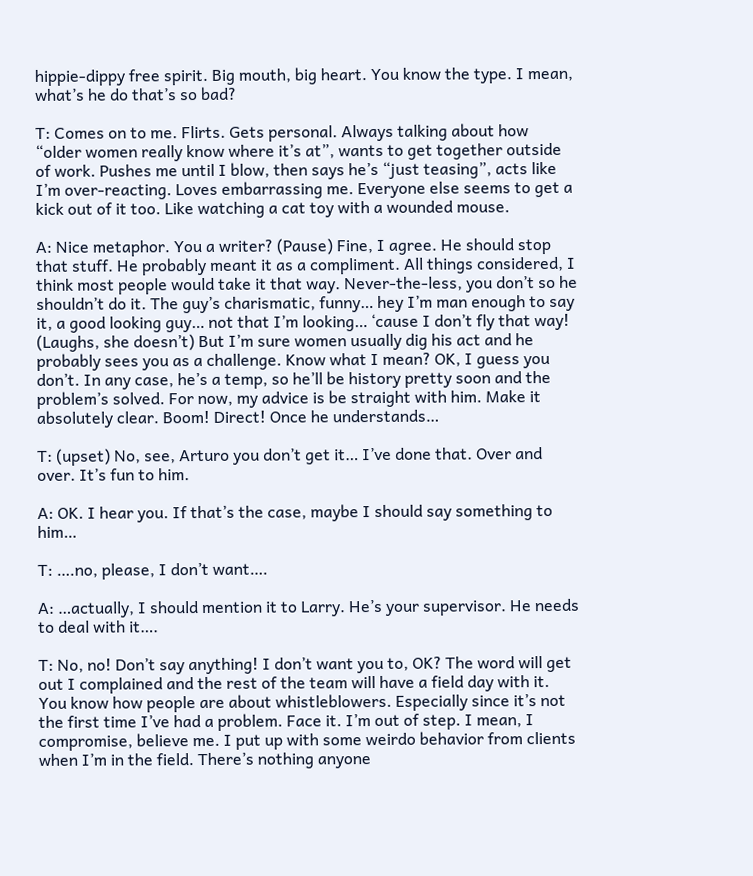hippie-dippy free spirit. Big mouth, big heart. You know the type. I mean, what’s he do that’s so bad?

T: Comes on to me. Flirts. Gets personal. Always talking about how “older women really know where it’s at”, wants to get together outside of work. Pushes me until I blow, then says he’s “just teasing”, acts like I’m over-reacting. Loves embarrassing me. Everyone else seems to get a kick out of it too. Like watching a cat toy with a wounded mouse.

A: Nice metaphor. You a writer? (Pause) Fine, I agree. He should stop that stuff. He probably meant it as a compliment. All things considered, I think most people would take it that way. Never-the-less, you don’t so he shouldn’t do it. The guy’s charismatic, funny… hey I’m man enough to say it, a good looking guy… not that I’m looking… ‘cause I don’t fly that way! (Laughs, she doesn’t) But I’m sure women usually dig his act and he probably sees you as a challenge. Know what I mean? OK, I guess you don’t. In any case, he’s a temp, so he’ll be history pretty soon and the problem’s solved. For now, my advice is be straight with him. Make it absolutely clear. Boom! Direct! Once he understands…

T: (upset) No, see, Arturo you don’t get it… I’ve done that. Over and over. It’s fun to him.

A: OK. I hear you. If that’s the case, maybe I should say something to him…

T: ….no, please, I don’t want….

A: …actually, I should mention it to Larry. He’s your supervisor. He needs to deal with it….

T: No, no! Don’t say anything! I don’t want you to, OK? The word will get out I complained and the rest of the team will have a field day with it. You know how people are about whistleblowers. Especially since it’s not the first time I’ve had a problem. Face it. I’m out of step. I mean, I compromise, believe me. I put up with some weirdo behavior from clients when I’m in the field. There’s nothing anyone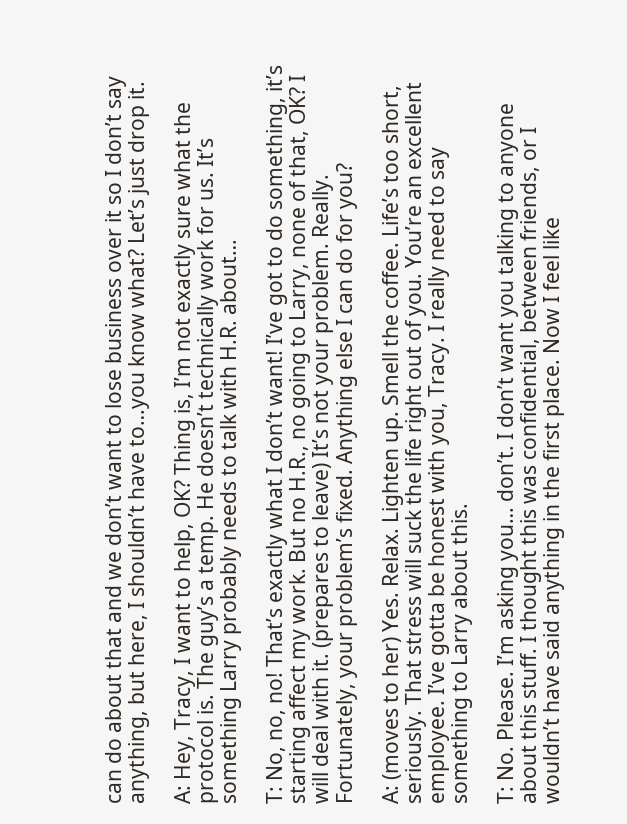can do about that and we don’t want to lose business over it so I don’t say anything, but here, I shouldn’t have to…you know what? Let’s just drop it.

A: Hey, Tracy, I want to help, OK? Thing is, I’m not exactly sure what the protocol is. The guy’s a temp. He doesn’t technically work for us. It’s something Larry probably needs to talk with H.R. about…

T: No, no, no! That’s exactly what I don’t want! I’ve got to do something, it’s starting affect my work. But no H.R., no going to Larry, none of that, OK? I will deal with it. (prepares to leave) It’s not your problem. Really. Fortunately, your problem’s fixed. Anything else I can do for you?

A: (moves to her) Yes. Relax. Lighten up. Smell the coffee. Life’s too short, seriously. That stress will suck the life right out of you. You’re an excellent employee. I’ve gotta be honest with you, Tracy. I really need to say something to Larry about this.

T: No. Please. I’m asking you… don’t. I don’t want you talking to anyone about this stuff. I thought this was confidential, between friends, or I wouldn’t have said anything in the first place. Now I feel like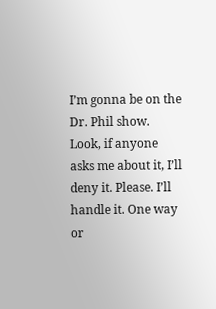I’m gonna be on the Dr. Phil show. Look, if anyone asks me about it, I’ll deny it. Please. I’ll handle it. One way or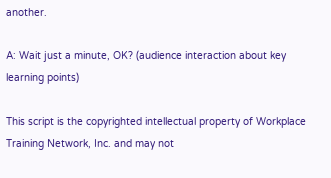another.

A: Wait just a minute, OK? (audience interaction about key learning points)

This script is the copyrighted intellectual property of Workplace Training Network, Inc. and may not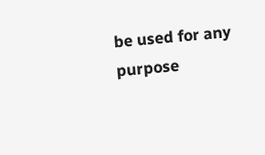be used for any purpose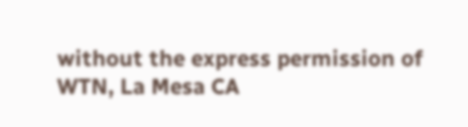without the express permission of WTN, La Mesa CA